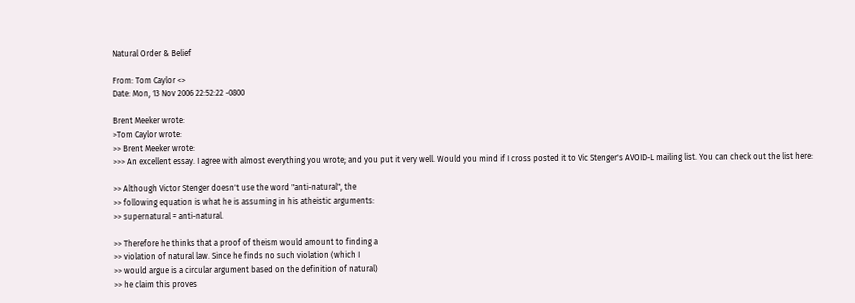Natural Order & Belief

From: Tom Caylor <>
Date: Mon, 13 Nov 2006 22:52:22 -0800

Brent Meeker wrote:
>Tom Caylor wrote:
>> Brent Meeker wrote:
>>> An excellent essay. I agree with almost everything you wrote; and you put it very well. Would you mind if I cross posted it to Vic Stenger's AVOID-L mailing list. You can check out the list here:

>> Although Victor Stenger doesn't use the word "anti-natural", the
>> following equation is what he is assuming in his atheistic arguments:
>> supernatural = anti-natural.

>> Therefore he thinks that a proof of theism would amount to finding a
>> violation of natural law. Since he finds no such violation (which I
>> would argue is a circular argument based on the definition of natural)
>> he claim this proves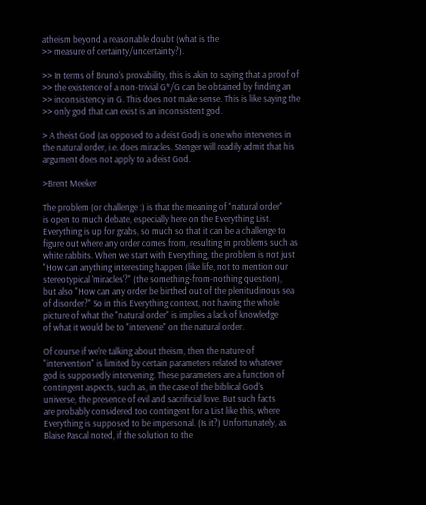atheism beyond a reasonable doubt (what is the
>> measure of certainty/uncertainty?).

>> In terms of Bruno's provability, this is akin to saying that a proof of
>> the existence of a non-trivial G*/G can be obtained by finding an
>> inconsistency in G. This does not make sense. This is like saying the
>> only god that can exist is an inconsistent god.

> A theist God (as opposed to a deist God) is one who intervenes in the natural order, i.e. does miracles. Stenger will readily admit that his argument does not apply to a deist God.

>Brent Meeker

The problem (or challenge :) is that the meaning of "natural order"
is open to much debate, especially here on the Everything List.
Everything is up for grabs, so much so that it can be a challenge to
figure out where any order comes from, resulting in problems such as
white rabbits. When we start with Everything, the problem is not just
"How can anything interesting happen (like life, not to mention our
stereotypical 'miracles'?" (the something-from-nothing question),
but also "How can any order be birthed out of the plenitudinous sea
of disorder?" So in this Everything context, not having the whole
picture of what the "natural order" is implies a lack of knowledge
of what it would be to "intervene" on the natural order.

Of course if we're talking about theism, then the nature of
"intervention" is limited by certain parameters related to whatever
god is supposedly intervening. These parameters are a function of
contingent aspects, such as, in the case of the biblical God's
universe, the presence of evil and sacrificial love. But such facts
are probably considered too contingent for a List like this, where
Everything is supposed to be impersonal. (Is it?) Unfortunately, as
Blaise Pascal noted, if the solution to the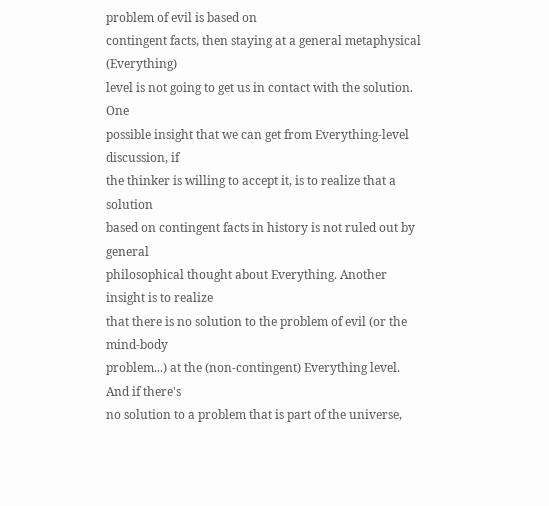problem of evil is based on
contingent facts, then staying at a general metaphysical (Everything)
level is not going to get us in contact with the solution. One
possible insight that we can get from Everything-level discussion, if
the thinker is willing to accept it, is to realize that a solution
based on contingent facts in history is not ruled out by general
philosophical thought about Everything. Another insight is to realize
that there is no solution to the problem of evil (or the mind-body
problem...) at the (non-contingent) Everything level. And if there's
no solution to a problem that is part of the universe,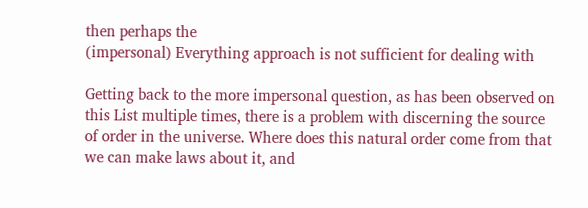then perhaps the
(impersonal) Everything approach is not sufficient for dealing with

Getting back to the more impersonal question, as has been observed on
this List multiple times, there is a problem with discerning the source
of order in the universe. Where does this natural order come from that
we can make laws about it, and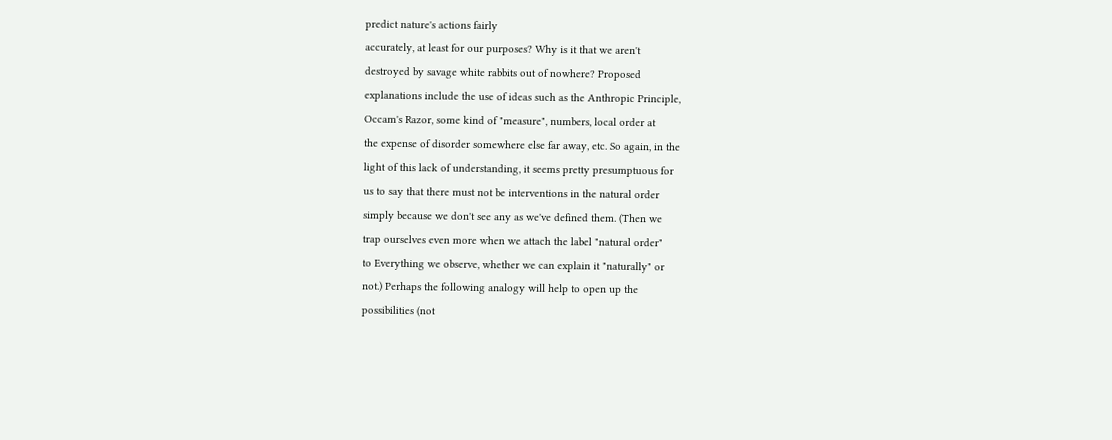predict nature's actions fairly
accurately, at least for our purposes? Why is it that we aren't
destroyed by savage white rabbits out of nowhere? Proposed
explanations include the use of ideas such as the Anthropic Principle,
Occam's Razor, some kind of "measure", numbers, local order at
the expense of disorder somewhere else far away, etc. So again, in the
light of this lack of understanding, it seems pretty presumptuous for
us to say that there must not be interventions in the natural order
simply because we don't see any as we've defined them. (Then we
trap ourselves even more when we attach the label "natural order"
to Everything we observe, whether we can explain it "naturally" or
not.) Perhaps the following analogy will help to open up the
possibilities (not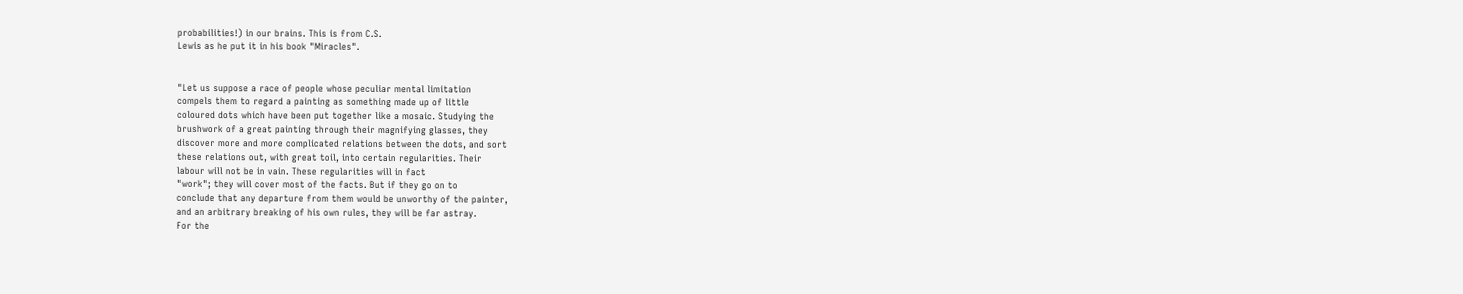probabilities!) in our brains. This is from C.S.
Lewis as he put it in his book "Miracles".


"Let us suppose a race of people whose peculiar mental limitation
compels them to regard a painting as something made up of little
coloured dots which have been put together like a mosaic. Studying the
brushwork of a great painting through their magnifying glasses, they
discover more and more complicated relations between the dots, and sort
these relations out, with great toil, into certain regularities. Their
labour will not be in vain. These regularities will in fact
"work"; they will cover most of the facts. But if they go on to
conclude that any departure from them would be unworthy of the painter,
and an arbitrary breaking of his own rules, they will be far astray.
For the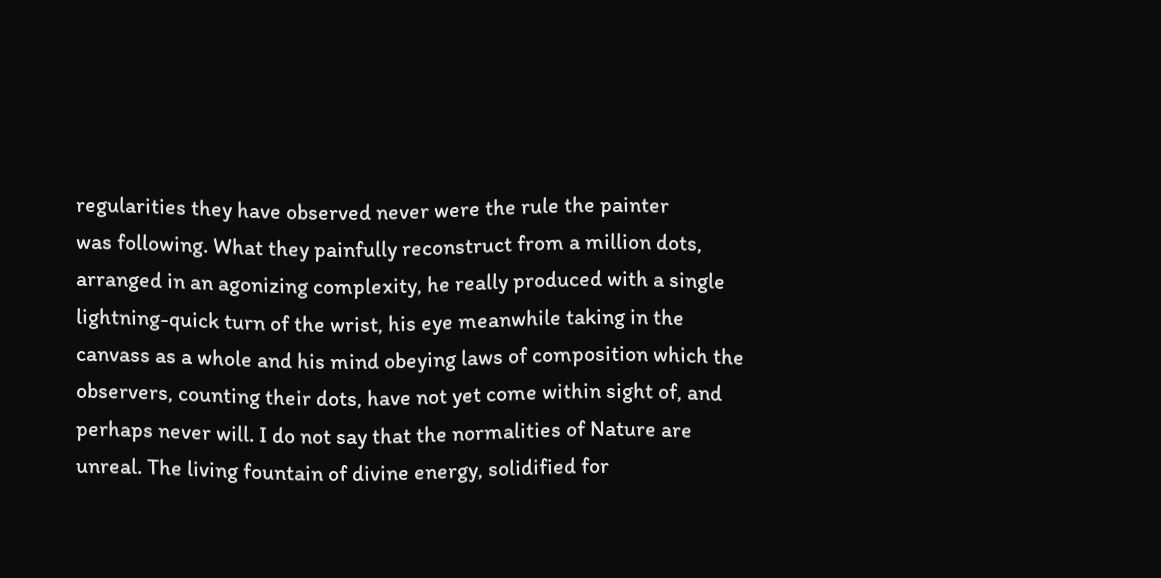regularities they have observed never were the rule the painter
was following. What they painfully reconstruct from a million dots,
arranged in an agonizing complexity, he really produced with a single
lightning-quick turn of the wrist, his eye meanwhile taking in the
canvass as a whole and his mind obeying laws of composition which the
observers, counting their dots, have not yet come within sight of, and
perhaps never will. I do not say that the normalities of Nature are
unreal. The living fountain of divine energy, solidified for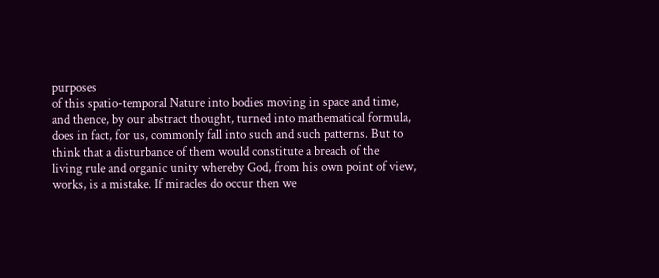purposes
of this spatio-temporal Nature into bodies moving in space and time,
and thence, by our abstract thought, turned into mathematical formula,
does in fact, for us, commonly fall into such and such patterns. But to
think that a disturbance of them would constitute a breach of the
living rule and organic unity whereby God, from his own point of view,
works, is a mistake. If miracles do occur then we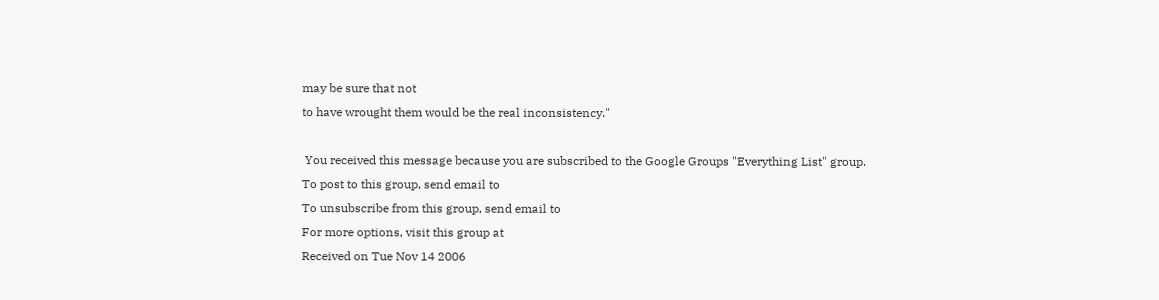may be sure that not
to have wrought them would be the real inconsistency."

 You received this message because you are subscribed to the Google Groups "Everything List" group.
To post to this group, send email to
To unsubscribe from this group, send email to
For more options, visit this group at
Received on Tue Nov 14 2006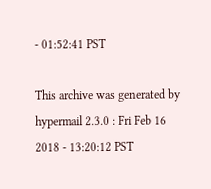- 01:52:41 PST

This archive was generated by hypermail 2.3.0 : Fri Feb 16 2018 - 13:20:12 PST